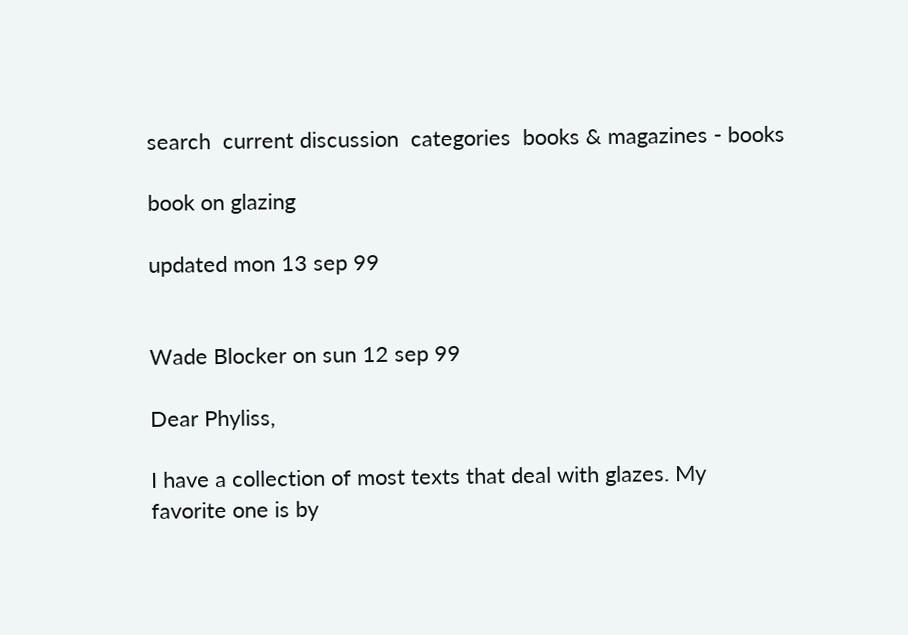search  current discussion  categories  books & magazines - books

book on glazing

updated mon 13 sep 99


Wade Blocker on sun 12 sep 99

Dear Phyliss,

I have a collection of most texts that deal with glazes. My
favorite one is by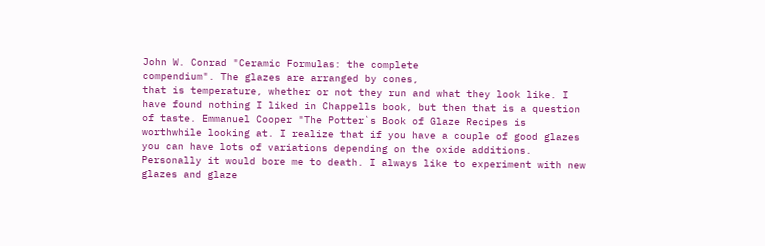John W. Conrad "Ceramic Formulas: the complete
compendium". The glazes are arranged by cones,
that is temperature, whether or not they run and what they look like. I
have found nothing I liked in Chappells book, but then that is a question
of taste. Emmanuel Cooper "The Potter`s Book of Glaze Recipes is
worthwhile looking at. I realize that if you have a couple of good glazes
you can have lots of variations depending on the oxide additions.
Personally it would bore me to death. I always like to experiment with new
glazes and glaze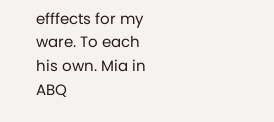efffects for my ware. To each his own. Mia in ABQ